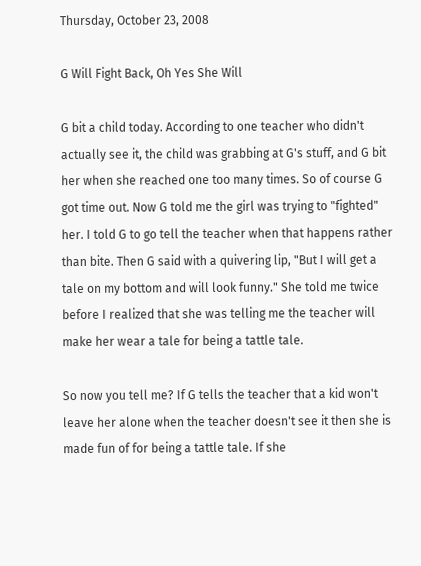Thursday, October 23, 2008

G Will Fight Back, Oh Yes She Will

G bit a child today. According to one teacher who didn't actually see it, the child was grabbing at G's stuff, and G bit her when she reached one too many times. So of course G got time out. Now G told me the girl was trying to "fighted" her. I told G to go tell the teacher when that happens rather than bite. Then G said with a quivering lip, "But I will get a tale on my bottom and will look funny." She told me twice before I realized that she was telling me the teacher will make her wear a tale for being a tattle tale.

So now you tell me? If G tells the teacher that a kid won't leave her alone when the teacher doesn't see it then she is made fun of for being a tattle tale. If she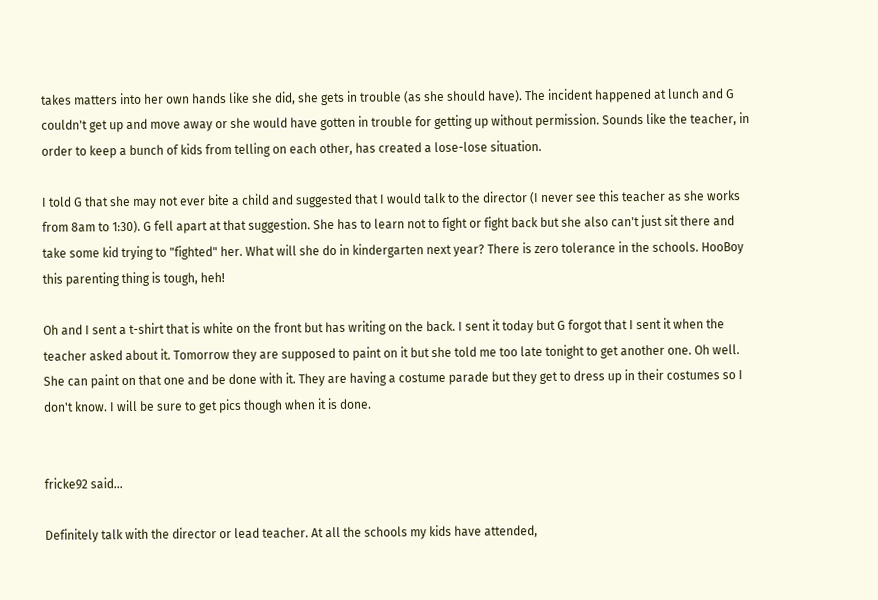takes matters into her own hands like she did, she gets in trouble (as she should have). The incident happened at lunch and G couldn't get up and move away or she would have gotten in trouble for getting up without permission. Sounds like the teacher, in order to keep a bunch of kids from telling on each other, has created a lose-lose situation.

I told G that she may not ever bite a child and suggested that I would talk to the director (I never see this teacher as she works from 8am to 1:30). G fell apart at that suggestion. She has to learn not to fight or fight back but she also can't just sit there and take some kid trying to "fighted" her. What will she do in kindergarten next year? There is zero tolerance in the schools. HooBoy this parenting thing is tough, heh!

Oh and I sent a t-shirt that is white on the front but has writing on the back. I sent it today but G forgot that I sent it when the teacher asked about it. Tomorrow they are supposed to paint on it but she told me too late tonight to get another one. Oh well. She can paint on that one and be done with it. They are having a costume parade but they get to dress up in their costumes so I don't know. I will be sure to get pics though when it is done.


fricke92 said...

Definitely talk with the director or lead teacher. At all the schools my kids have attended,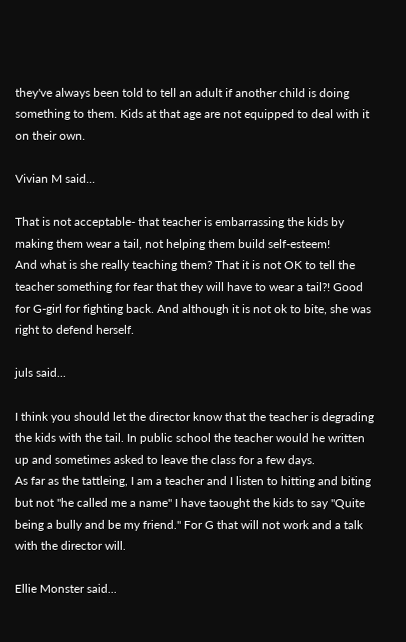they've always been told to tell an adult if another child is doing something to them. Kids at that age are not equipped to deal with it on their own.

Vivian M said...

That is not acceptable- that teacher is embarrassing the kids by making them wear a tail, not helping them build self-esteem!
And what is she really teaching them? That it is not OK to tell the teacher something for fear that they will have to wear a tail?! Good for G-girl for fighting back. And although it is not ok to bite, she was right to defend herself.

juls said...

I think you should let the director know that the teacher is degrading the kids with the tail. In public school the teacher would he written up and sometimes asked to leave the class for a few days.
As far as the tattleing, I am a teacher and I listen to hitting and biting but not "he called me a name" I have taought the kids to say "Quite being a bully and be my friend." For G that will not work and a talk with the director will.

Ellie Monster said...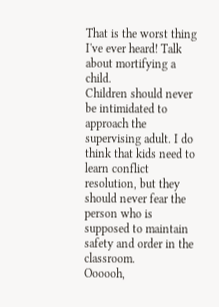That is the worst thing I've ever heard! Talk about mortifying a child.
Children should never be intimidated to approach the supervising adult. I do think that kids need to learn conflict resolution, but they should never fear the person who is supposed to maintain safety and order in the classroom.
Oooooh,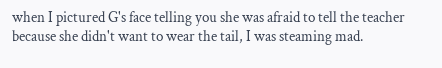when I pictured G's face telling you she was afraid to tell the teacher because she didn't want to wear the tail, I was steaming mad.